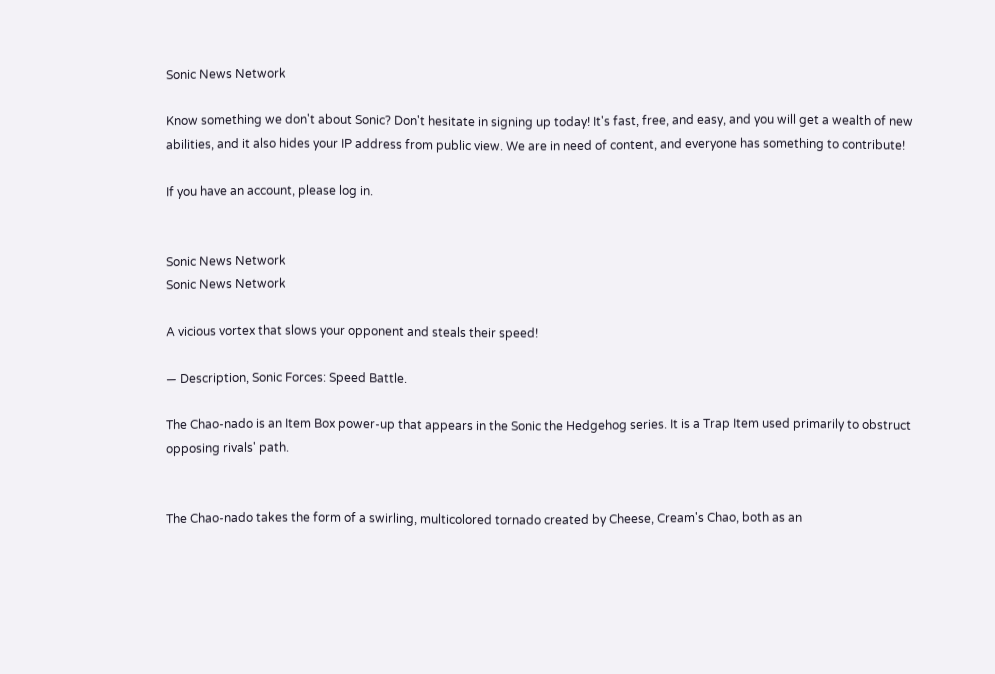Sonic News Network

Know something we don't about Sonic? Don't hesitate in signing up today! It's fast, free, and easy, and you will get a wealth of new abilities, and it also hides your IP address from public view. We are in need of content, and everyone has something to contribute!

If you have an account, please log in.


Sonic News Network
Sonic News Network

A vicious vortex that slows your opponent and steals their speed!

— Description, Sonic Forces: Speed Battle.

The Chao-nado is an Item Box power-up that appears in the Sonic the Hedgehog series. It is a Trap Item used primarily to obstruct opposing rivals' path.


The Chao-nado takes the form of a swirling, multicolored tornado created by Cheese, Cream's Chao, both as an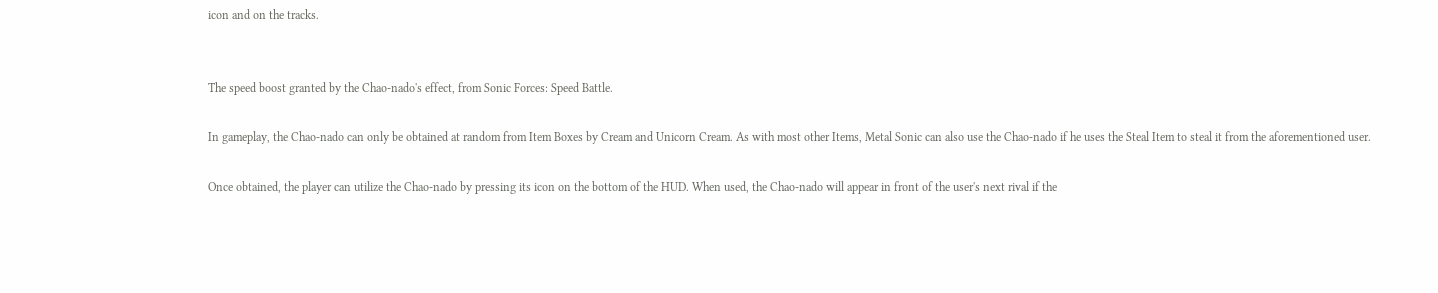icon and on the tracks.


The speed boost granted by the Chao-nado's effect, from Sonic Forces: Speed Battle.

In gameplay, the Chao-nado can only be obtained at random from Item Boxes by Cream and Unicorn Cream. As with most other Items, Metal Sonic can also use the Chao-nado if he uses the Steal Item to steal it from the aforementioned user.

Once obtained, the player can utilize the Chao-nado by pressing its icon on the bottom of the HUD. When used, the Chao-nado will appear in front of the user's next rival if the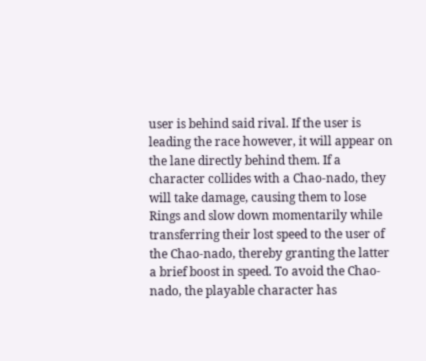user is behind said rival. If the user is leading the race however, it will appear on the lane directly behind them. If a character collides with a Chao-nado, they will take damage, causing them to lose Rings and slow down momentarily while transferring their lost speed to the user of the Chao-nado, thereby granting the latter a brief boost in speed. To avoid the Chao-nado, the playable character has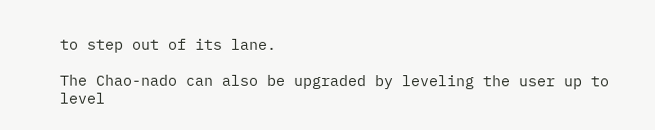to step out of its lane.

The Chao-nado can also be upgraded by leveling the user up to level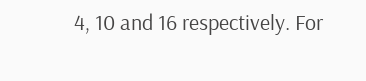4, 10 and 16 respectively. For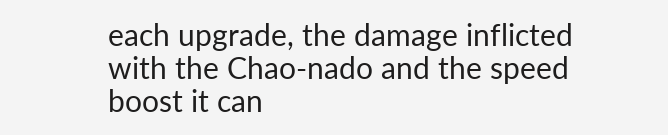each upgrade, the damage inflicted with the Chao-nado and the speed boost it can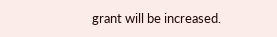grant will be increased.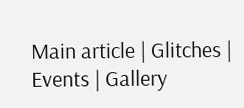Main article | Glitches | Events | Gallery